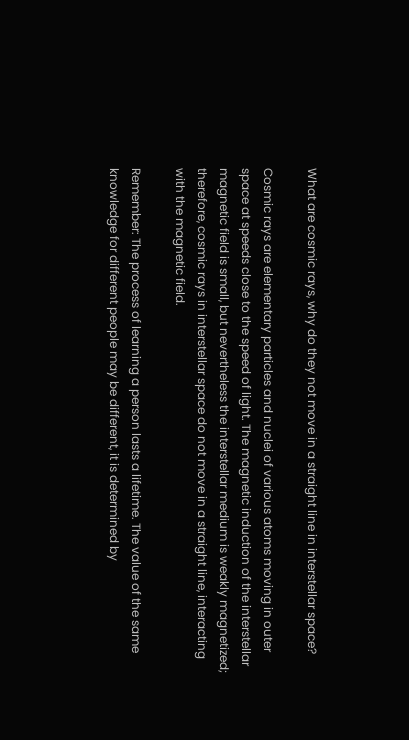What are cosmic rays, why do they not move in a straight line in interstellar space?

Cosmic rays are elementary particles and nuclei of various atoms moving in outer space at speeds close to the speed of light. The magnetic induction of the interstellar magnetic field is small, but nevertheless the interstellar medium is weakly magnetized; therefore, cosmic rays in interstellar space do not move in a straight line, interacting with the magnetic field.

Remember: The process of learning a person lasts a lifetime. The value of the same knowledge for different people may be different, it is determined by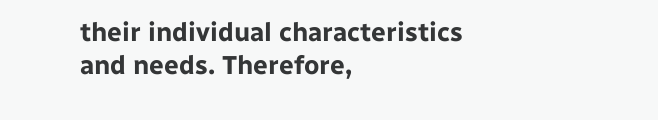their individual characteristics and needs. Therefore,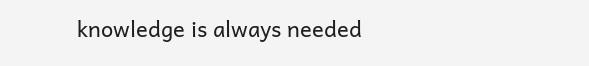knowledge is always needed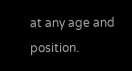at any age and position.